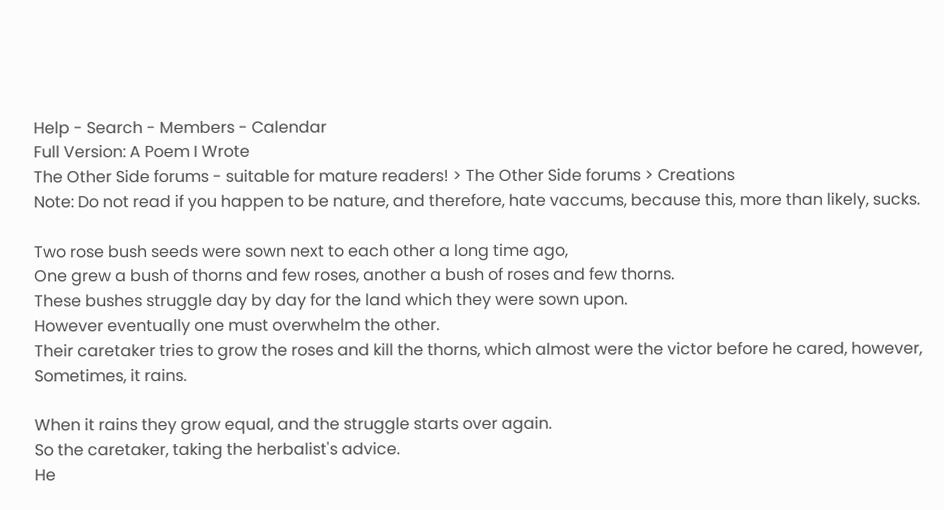Help - Search - Members - Calendar
Full Version: A Poem I Wrote
The Other Side forums - suitable for mature readers! > The Other Side forums > Creations
Note: Do not read if you happen to be nature, and therefore, hate vaccums, because this, more than likely, sucks.

Two rose bush seeds were sown next to each other a long time ago,
One grew a bush of thorns and few roses, another a bush of roses and few thorns.
These bushes struggle day by day for the land which they were sown upon.
However eventually one must overwhelm the other.
Their caretaker tries to grow the roses and kill the thorns, which almost were the victor before he cared, however,
Sometimes, it rains.

When it rains they grow equal, and the struggle starts over again.
So the caretaker, taking the herbalist's advice.
He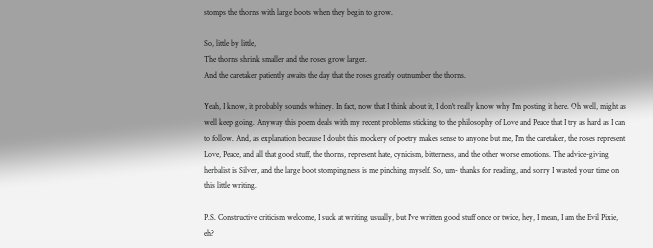stomps the thorns with large boots when they begin to grow.

So, little by little,
The thorns shrink smaller and the roses grow larger.
And the caretaker patiently awaits the day that the roses greatly outnumber the thorns.

Yeah, I know, it probably sounds whiney. In fact, now that I think about it, I don't really know why I'm posting it here. Oh well, might as well keep going. Anyway this poem deals with my recent problems sticking to the philosophy of Love and Peace that I try as hard as I can to follow. And, as explanation because I doubt this mockery of poetry makes sense to anyone but me, I'm the caretaker, the roses represent Love, Peace, and all that good stuff, the thorns, represent hate, cynicism, bitterness, and the other worse emotions. The advice-giving herbalist is Silver, and the large boot stompingness is me pinching myself. So, um- thanks for reading, and sorry I wasted your time on this little writing.

P.S. Constructive criticism welcome, I suck at writing usually, but I've written good stuff once or twice, hey, I mean, I am the Evil Pixie, eh?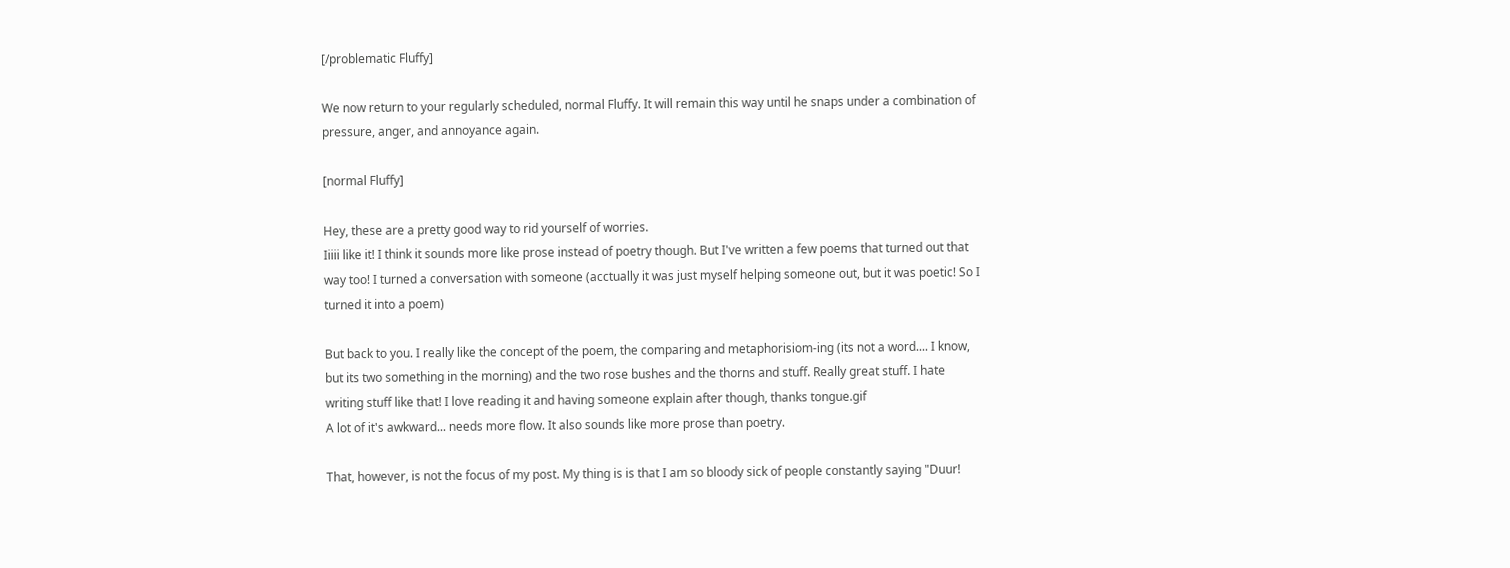[/problematic Fluffy]

We now return to your regularly scheduled, normal Fluffy. It will remain this way until he snaps under a combination of pressure, anger, and annoyance again.

[normal Fluffy]

Hey, these are a pretty good way to rid yourself of worries.
Iiiii like it! I think it sounds more like prose instead of poetry though. But I've written a few poems that turned out that way too! I turned a conversation with someone (acctually it was just myself helping someone out, but it was poetic! So I turned it into a poem)

But back to you. I really like the concept of the poem, the comparing and metaphorisiom-ing (its not a word.... I know, but its two something in the morning) and the two rose bushes and the thorns and stuff. Really great stuff. I hate writing stuff like that! I love reading it and having someone explain after though, thanks tongue.gif
A lot of it's awkward... needs more flow. It also sounds like more prose than poetry.

That, however, is not the focus of my post. My thing is is that I am so bloody sick of people constantly saying "Duur!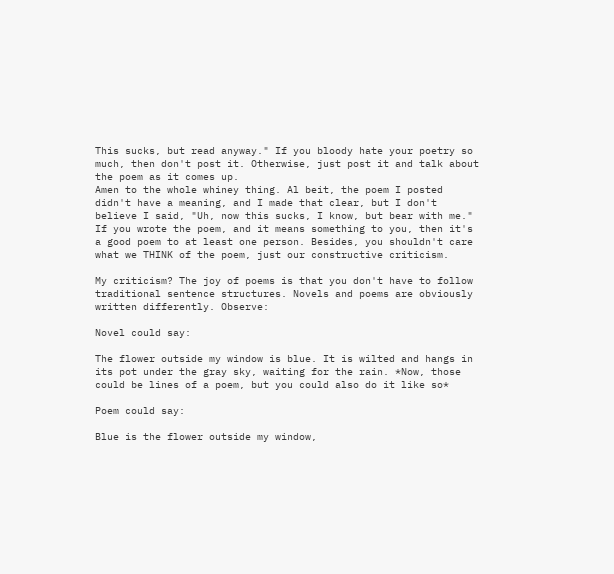This sucks, but read anyway." If you bloody hate your poetry so much, then don't post it. Otherwise, just post it and talk about the poem as it comes up.
Amen to the whole whiney thing. Al beit, the poem I posted didn't have a meaning, and I made that clear, but I don't believe I said, "Uh, now this sucks, I know, but bear with me." If you wrote the poem, and it means something to you, then it's a good poem to at least one person. Besides, you shouldn't care what we THINK of the poem, just our constructive criticism.

My criticism? The joy of poems is that you don't have to follow traditional sentence structures. Novels and poems are obviously written differently. Observe:

Novel could say:

The flower outside my window is blue. It is wilted and hangs in its pot under the gray sky, waiting for the rain. *Now, those could be lines of a poem, but you could also do it like so*

Poem could say:

Blue is the flower outside my window,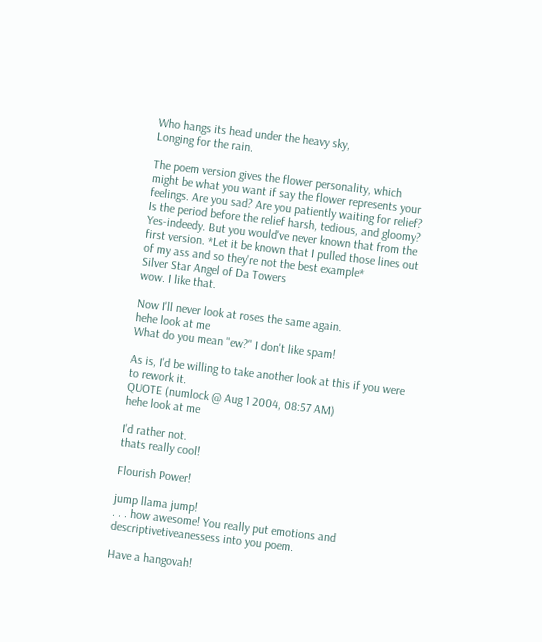Who hangs its head under the heavy sky,
Longing for the rain.

The poem version gives the flower personality, which might be what you want if say the flower represents your feelings. Are you sad? Are you patiently waiting for relief? Is the period before the relief harsh, tedious, and gloomy? Yes-indeedy. But you would've never known that from the first version. *Let it be known that I pulled those lines out of my ass and so they're not the best example*
Silver Star Angel of Da Towers
wow. I like that.

Now I'll never look at roses the same again.
hehe look at me
What do you mean "ew?" I don't like spam!

As is, I'd be willing to take another look at this if you were to rework it.
QUOTE (numlock @ Aug 1 2004, 08:57 AM)
hehe look at me

I'd rather not.
thats really cool!

Flourish Power!

jump llama jump!
. . . how awesome! You really put emotions and descriptivetiveanessess into you poem.

Have a hangovah!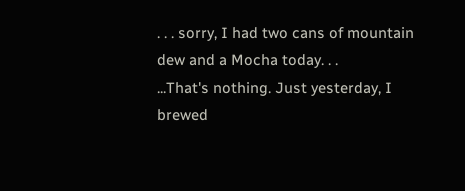. . . sorry, I had two cans of mountain dew and a Mocha today. . .
...That's nothing. Just yesterday, I brewed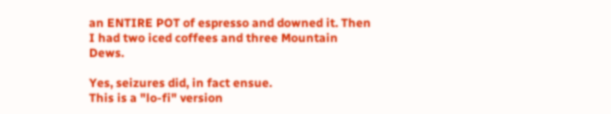an ENTIRE POT of espresso and downed it. Then I had two iced coffees and three Mountain Dews.

Yes, seizures did, in fact ensue.
This is a "lo-fi" version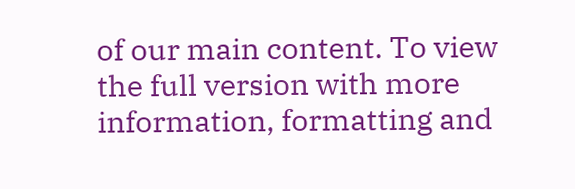of our main content. To view the full version with more information, formatting and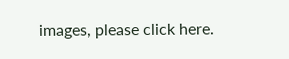images, please click here.